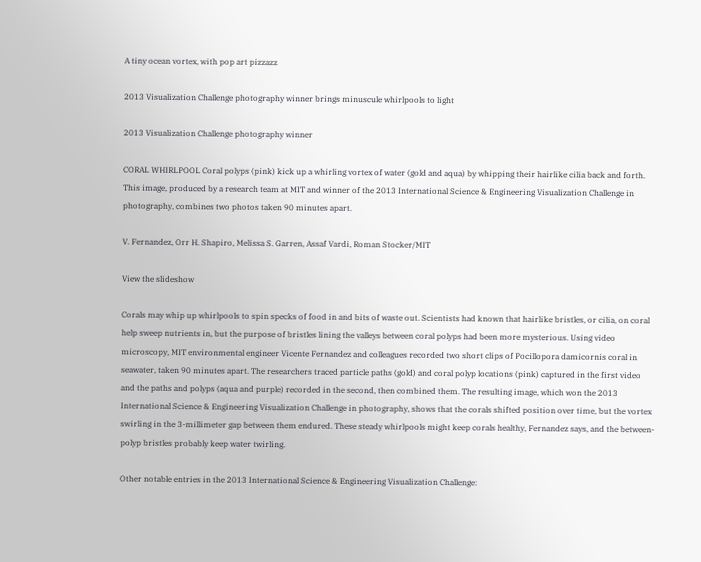A tiny ocean vortex, with pop art pizzazz

2013 Visualization Challenge photography winner brings minuscule whirlpools to light

2013 Visualization Challenge photography winner

CORAL WHIRLPOOL Coral polyps (pink) kick up a whirling vortex of water (gold and aqua) by whipping their hairlike cilia back and forth. This image, produced by a research team at MIT and winner of the 2013 International Science & Engineering Visualization Challenge in photography, combines two photos taken 90 minutes apart.

V. Fernandez, Orr H. Shapiro, Melissa S. Garren, Assaf Vardi, Roman Stocker/MIT

View the slideshow

Corals may whip up whirlpools to spin specks of food in and bits of waste out. Scientists had known that hairlike bristles, or cilia, on coral help sweep nutrients in, but the purpose of bristles lining the valleys between coral polyps had been more mysterious. Using video microscopy, MIT environmental engineer Vicente Fernandez and colleagues recorded two short clips of Pocillopora damicornis coral in seawater, taken 90 minutes apart. The researchers traced particle paths (gold) and coral polyp locations (pink) captured in the first video and the paths and polyps (aqua and purple) recorded in the second, then combined them. The resulting image, which won the 2013 International Science & Engineering Visualization Challenge in photography, shows that the corals shifted position over time, but the vortex swirling in the 3-millimeter gap between them endured. These steady whirlpools might keep corals healthy, Fernandez says, and the between-polyp bristles probably keep water twirling.

Other notable entries in the 2013 International Science & Engineering Visualization Challenge: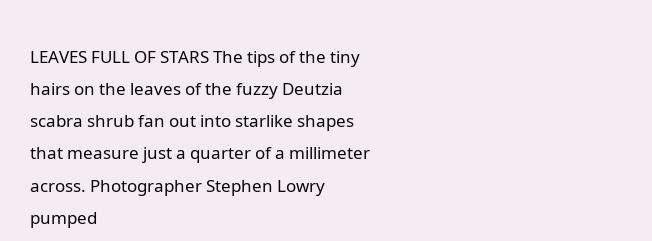LEAVES FULL OF STARS The tips of the tiny hairs on the leaves of the fuzzy Deutzia scabra shrub fan out into starlike shapes that measure just a quarter of a millimeter across. Photographer Stephen Lowry pumped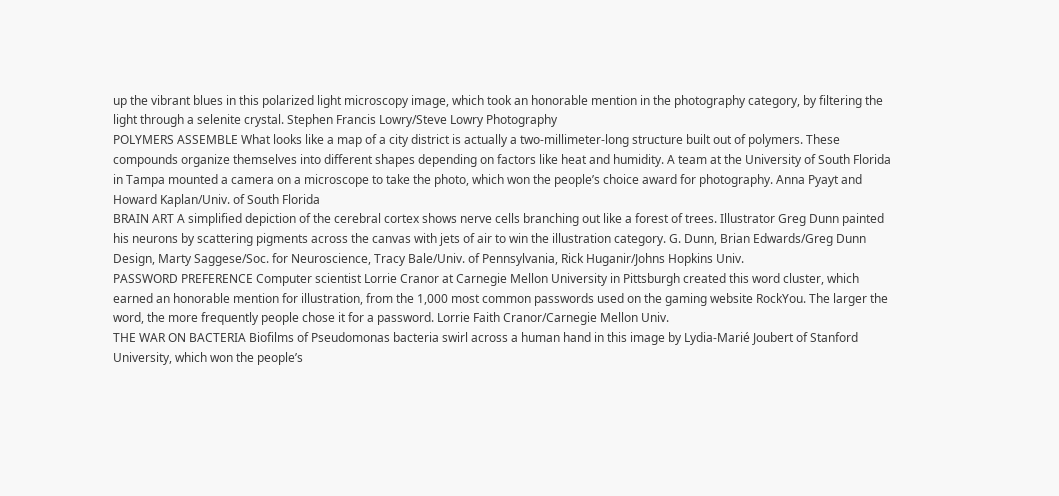up the vibrant blues in this polarized light microscopy image, which took an honorable mention in the photography category, by filtering the light through a selenite crystal. Stephen Francis Lowry/Steve Lowry Photography
POLYMERS ASSEMBLE What looks like a map of a city district is actually a two-millimeter-long structure built out of polymers. These compounds organize themselves into different shapes depending on factors like heat and humidity. A team at the University of South Florida in Tampa mounted a camera on a microscope to take the photo, which won the people’s choice award for photography. Anna Pyayt and Howard Kaplan/Univ. of South Florida
BRAIN ART A simplified depiction of the cerebral cortex shows nerve cells branching out like a forest of trees. Illustrator Greg Dunn painted his neurons by scattering pigments across the canvas with jets of air to win the illustration category. G. Dunn, Brian Edwards/Greg Dunn Design, Marty Saggese/Soc. for Neuroscience, Tracy Bale/Univ. of Pennsylvania, Rick Huganir/Johns Hopkins Univ.
PASSWORD PREFERENCE Computer scientist Lorrie Cranor at Carnegie Mellon University in Pittsburgh created this word cluster, which earned an honorable mention for illustration, from the 1,000 most common passwords used on the gaming website RockYou. The larger the word, the more frequently people chose it for a password. Lorrie Faith Cranor/Carnegie Mellon Univ.
THE WAR ON BACTERIA Biofilms of Pseudomonas bacteria swirl across a human hand in this image by Lydia-Marié Joubert of Stanford University, which won the people’s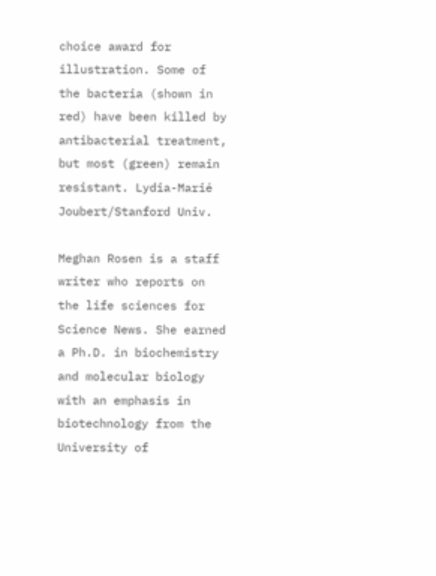choice award for illustration. Some of the bacteria (shown in red) have been killed by antibacterial treatment, but most (green) remain resistant. Lydia-Marié Joubert/Stanford Univ.

Meghan Rosen is a staff writer who reports on the life sciences for Science News. She earned a Ph.D. in biochemistry and molecular biology with an emphasis in biotechnology from the University of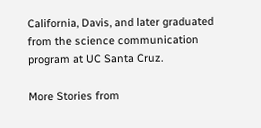California, Davis, and later graduated from the science communication program at UC Santa Cruz.

More Stories from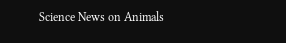Science News on Animals